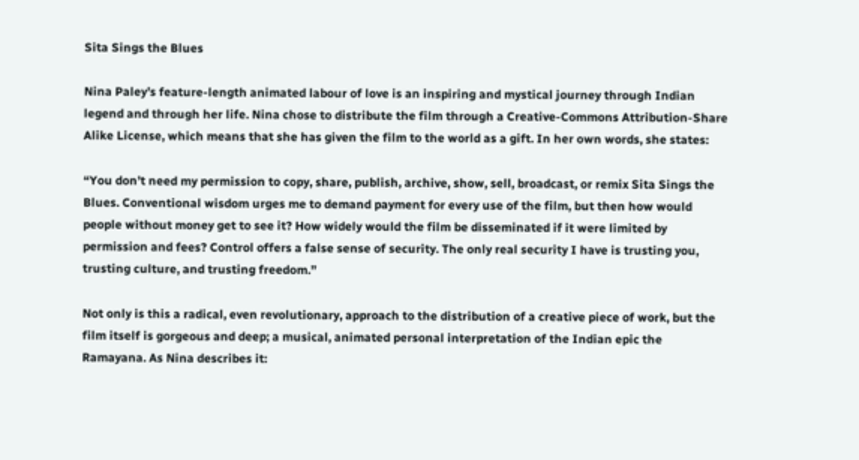Sita Sings the Blues

Nina Paley’s feature-length animated labour of love is an inspiring and mystical journey through Indian legend and through her life. Nina chose to distribute the film through a Creative-Commons Attribution-Share Alike License, which means that she has given the film to the world as a gift. In her own words, she states:

“You don’t need my permission to copy, share, publish, archive, show, sell, broadcast, or remix Sita Sings the Blues. Conventional wisdom urges me to demand payment for every use of the film, but then how would people without money get to see it? How widely would the film be disseminated if it were limited by permission and fees? Control offers a false sense of security. The only real security I have is trusting you, trusting culture, and trusting freedom.”

Not only is this a radical, even revolutionary, approach to the distribution of a creative piece of work, but the film itself is gorgeous and deep; a musical, animated personal interpretation of the Indian epic the Ramayana. As Nina describes it: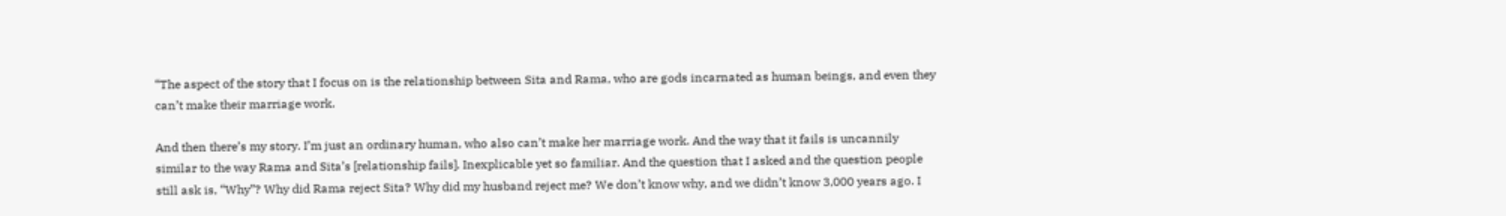“The aspect of the story that I focus on is the relationship between Sita and Rama, who are gods incarnated as human beings, and even they can’t make their marriage work.

And then there’s my story. I’m just an ordinary human, who also can’t make her marriage work. And the way that it fails is uncannily similar to the way Rama and Sita’s [relationship fails]. Inexplicable yet so familiar. And the question that I asked and the question people still ask is, “Why”? Why did Rama reject Sita? Why did my husband reject me? We don’t know why, and we didn’t know 3,000 years ago. I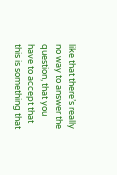like that there’s really no way to answer the question, that you have to accept that this is something that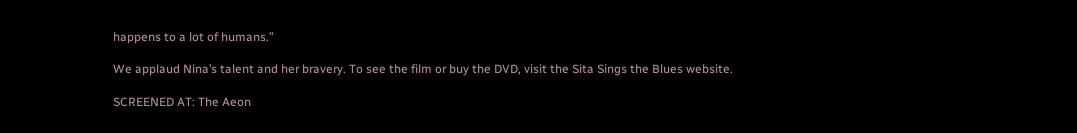happens to a lot of humans.”

We applaud Nina’s talent and her bravery. To see the film or buy the DVD, visit the Sita Sings the Blues website.

SCREENED AT: The Aeon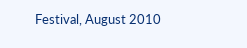Festival, August 2010